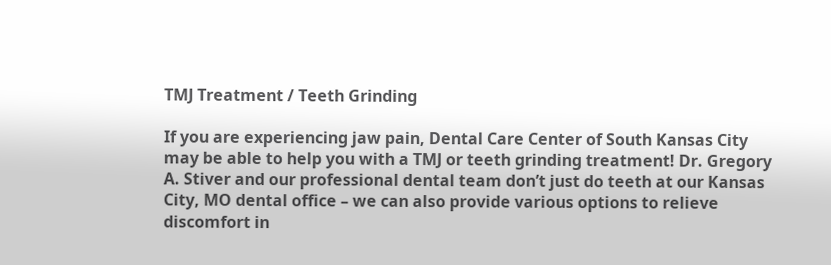TMJ Treatment / Teeth Grinding

If you are experiencing jaw pain, Dental Care Center of South Kansas City may be able to help you with a TMJ or teeth grinding treatment! Dr. Gregory A. Stiver and our professional dental team don’t just do teeth at our Kansas City, MO dental office – we can also provide various options to relieve discomfort in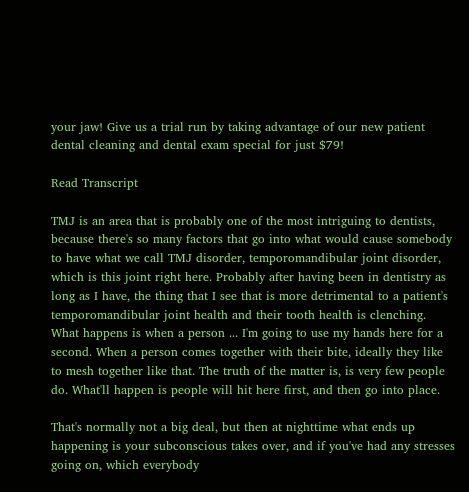your jaw! Give us a trial run by taking advantage of our new patient dental cleaning and dental exam special for just $79!

Read Transcript

TMJ is an area that is probably one of the most intriguing to dentists, because there's so many factors that go into what would cause somebody to have what we call TMJ disorder, temporomandibular joint disorder, which is this joint right here. Probably after having been in dentistry as long as I have, the thing that I see that is more detrimental to a patient's temporomandibular joint health and their tooth health is clenching. What happens is when a person ... I'm going to use my hands here for a second. When a person comes together with their bite, ideally they like to mesh together like that. The truth of the matter is, is very few people do. What'll happen is people will hit here first, and then go into place.

That's normally not a big deal, but then at nighttime what ends up happening is your subconscious takes over, and if you've had any stresses going on, which everybody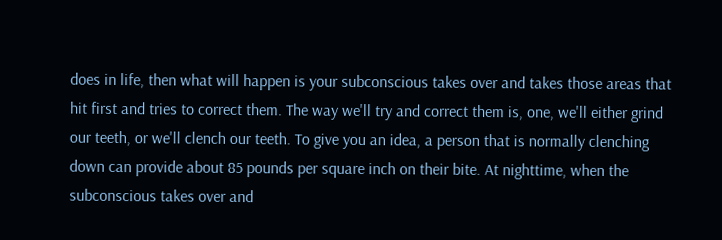does in life, then what will happen is your subconscious takes over and takes those areas that hit first and tries to correct them. The way we'll try and correct them is, one, we'll either grind our teeth, or we'll clench our teeth. To give you an idea, a person that is normally clenching down can provide about 85 pounds per square inch on their bite. At nighttime, when the subconscious takes over and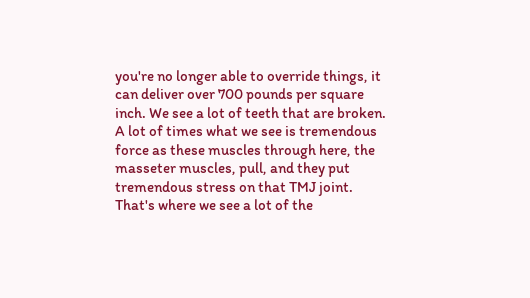you're no longer able to override things, it can deliver over 700 pounds per square inch. We see a lot of teeth that are broken. A lot of times what we see is tremendous force as these muscles through here, the masseter muscles, pull, and they put tremendous stress on that TMJ joint. That's where we see a lot of the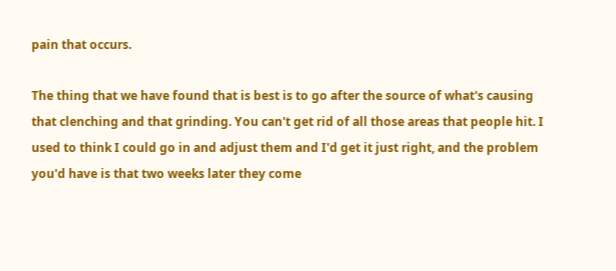pain that occurs.

The thing that we have found that is best is to go after the source of what's causing that clenching and that grinding. You can't get rid of all those areas that people hit. I used to think I could go in and adjust them and I'd get it just right, and the problem you'd have is that two weeks later they come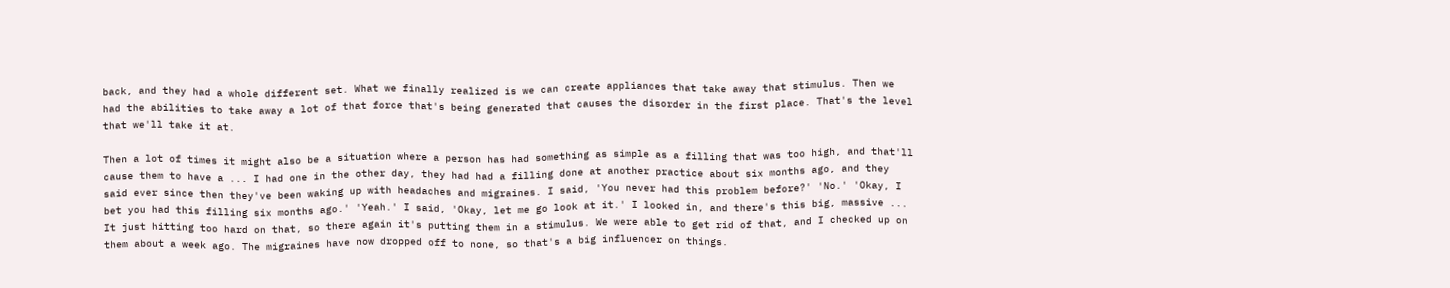back, and they had a whole different set. What we finally realized is we can create appliances that take away that stimulus. Then we had the abilities to take away a lot of that force that's being generated that causes the disorder in the first place. That's the level that we'll take it at.

Then a lot of times it might also be a situation where a person has had something as simple as a filling that was too high, and that'll cause them to have a ... I had one in the other day, they had had a filling done at another practice about six months ago, and they said ever since then they've been waking up with headaches and migraines. I said, 'You never had this problem before?' 'No.' 'Okay, I bet you had this filling six months ago.' 'Yeah.' I said, 'Okay, let me go look at it.' I looked in, and there's this big, massive ... It just hitting too hard on that, so there again it's putting them in a stimulus. We were able to get rid of that, and I checked up on them about a week ago. The migraines have now dropped off to none, so that's a big influencer on things.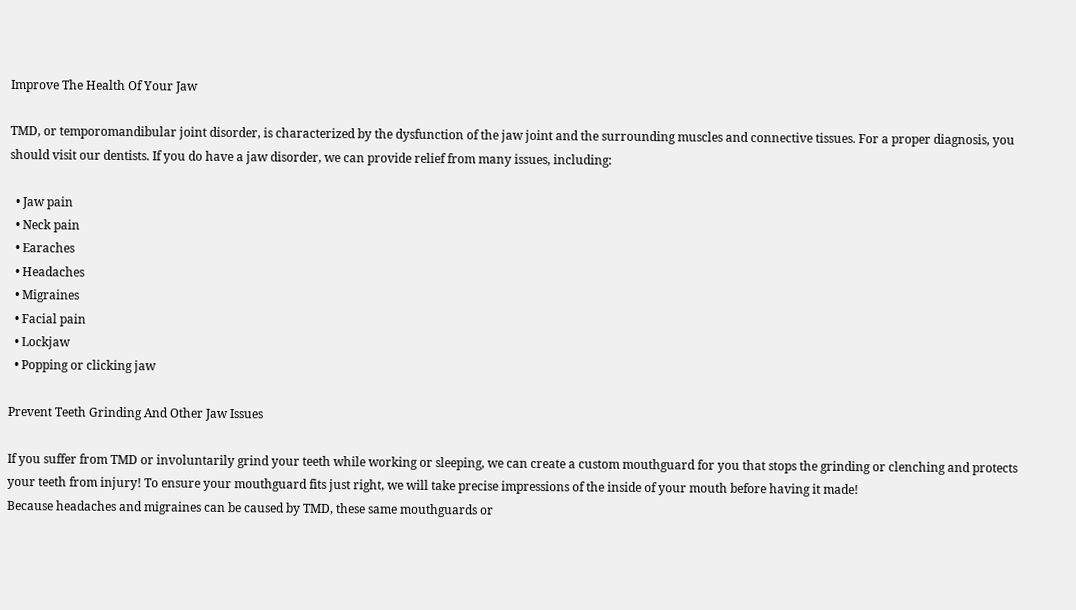Improve The Health Of Your Jaw

TMD, or temporomandibular joint disorder, is characterized by the dysfunction of the jaw joint and the surrounding muscles and connective tissues. For a proper diagnosis, you should visit our dentists. If you do have a jaw disorder, we can provide relief from many issues, including:

  • Jaw pain
  • Neck pain
  • Earaches
  • Headaches
  • Migraines
  • Facial pain
  • Lockjaw
  • Popping or clicking jaw

Prevent Teeth Grinding And Other Jaw Issues

If you suffer from TMD or involuntarily grind your teeth while working or sleeping, we can create a custom mouthguard for you that stops the grinding or clenching and protects your teeth from injury! To ensure your mouthguard fits just right, we will take precise impressions of the inside of your mouth before having it made!
Because headaches and migraines can be caused by TMD, these same mouthguards or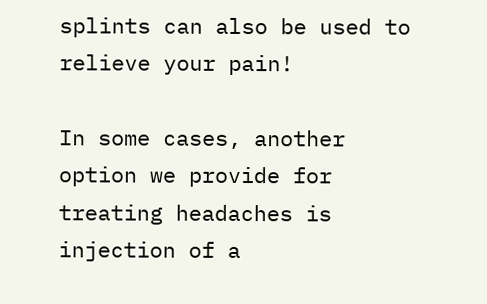splints can also be used to relieve your pain!

In some cases, another option we provide for treating headaches is injection of a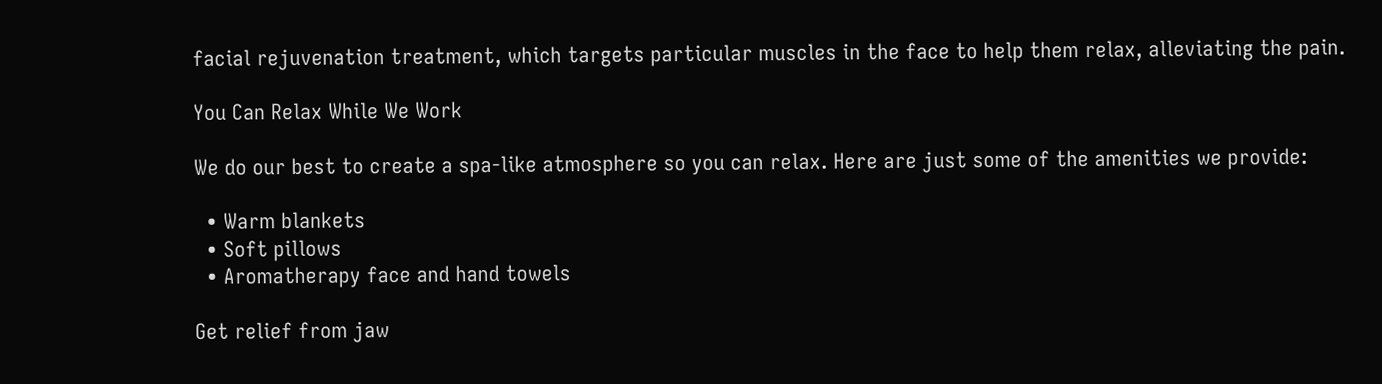facial rejuvenation treatment, which targets particular muscles in the face to help them relax, alleviating the pain.

You Can Relax While We Work

We do our best to create a spa-like atmosphere so you can relax. Here are just some of the amenities we provide:

  • Warm blankets
  • Soft pillows
  • Aromatherapy face and hand towels

Get relief from jaw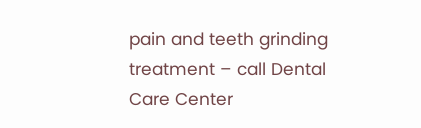pain and teeth grinding treatment – call Dental Care Center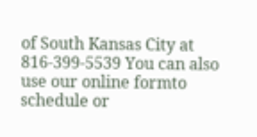of South Kansas City at 816-399-5539 You can also use our online formto schedule or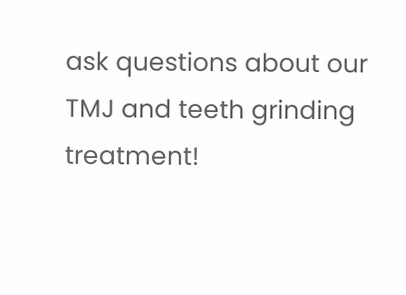ask questions about our TMJ and teeth grinding treatment!